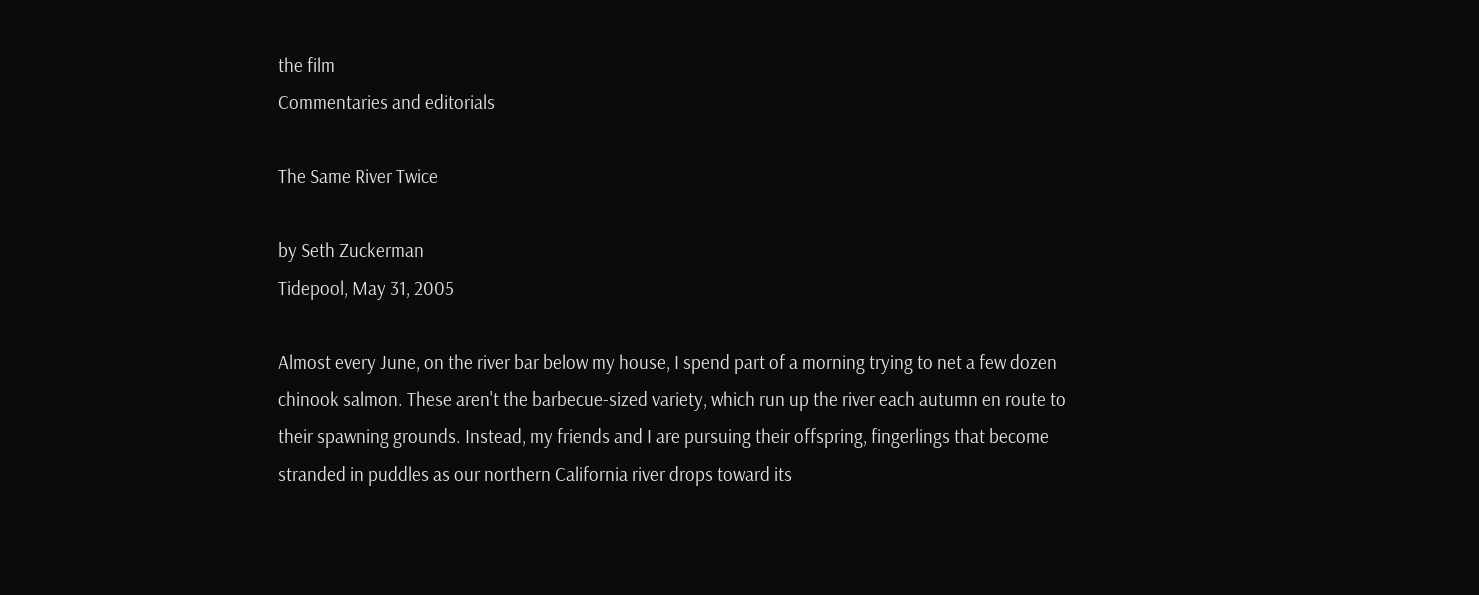the film
Commentaries and editorials

The Same River Twice

by Seth Zuckerman
Tidepool, May 31, 2005

Almost every June, on the river bar below my house, I spend part of a morning trying to net a few dozen chinook salmon. These aren't the barbecue-sized variety, which run up the river each autumn en route to their spawning grounds. Instead, my friends and I are pursuing their offspring, fingerlings that become stranded in puddles as our northern California river drops toward its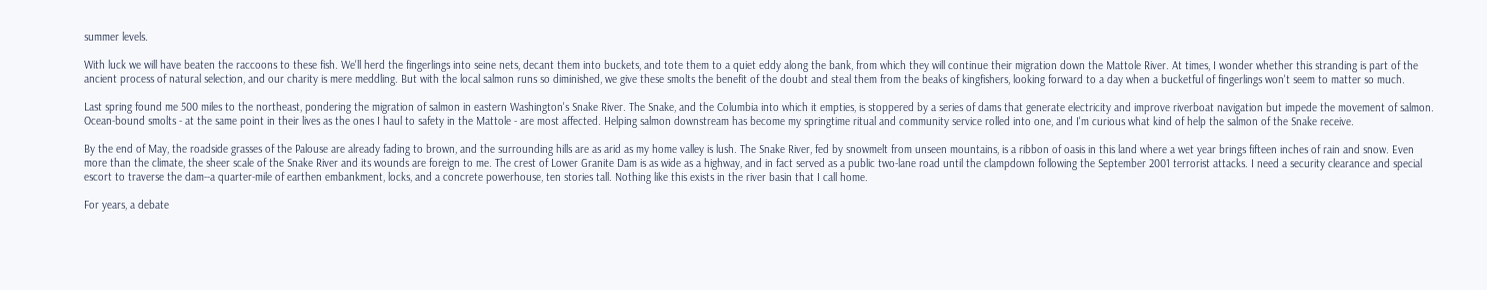summer levels.

With luck we will have beaten the raccoons to these fish. We'll herd the fingerlings into seine nets, decant them into buckets, and tote them to a quiet eddy along the bank, from which they will continue their migration down the Mattole River. At times, I wonder whether this stranding is part of the ancient process of natural selection, and our charity is mere meddling. But with the local salmon runs so diminished, we give these smolts the benefit of the doubt and steal them from the beaks of kingfishers, looking forward to a day when a bucketful of fingerlings won't seem to matter so much.

Last spring found me 500 miles to the northeast, pondering the migration of salmon in eastern Washington's Snake River. The Snake, and the Columbia into which it empties, is stoppered by a series of dams that generate electricity and improve riverboat navigation but impede the movement of salmon. Ocean-bound smolts - at the same point in their lives as the ones I haul to safety in the Mattole - are most affected. Helping salmon downstream has become my springtime ritual and community service rolled into one, and I'm curious what kind of help the salmon of the Snake receive.

By the end of May, the roadside grasses of the Palouse are already fading to brown, and the surrounding hills are as arid as my home valley is lush. The Snake River, fed by snowmelt from unseen mountains, is a ribbon of oasis in this land where a wet year brings fifteen inches of rain and snow. Even more than the climate, the sheer scale of the Snake River and its wounds are foreign to me. The crest of Lower Granite Dam is as wide as a highway, and in fact served as a public two-lane road until the clampdown following the September 2001 terrorist attacks. I need a security clearance and special escort to traverse the dam--a quarter-mile of earthen embankment, locks, and a concrete powerhouse, ten stories tall. Nothing like this exists in the river basin that I call home.

For years, a debate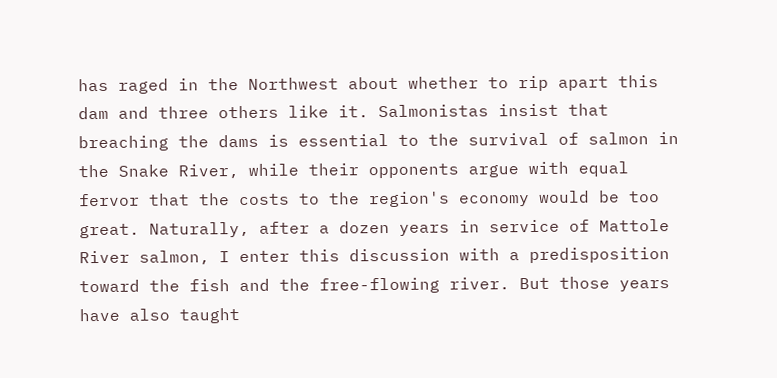has raged in the Northwest about whether to rip apart this dam and three others like it. Salmonistas insist that breaching the dams is essential to the survival of salmon in the Snake River, while their opponents argue with equal fervor that the costs to the region's economy would be too great. Naturally, after a dozen years in service of Mattole River salmon, I enter this discussion with a predisposition toward the fish and the free-flowing river. But those years have also taught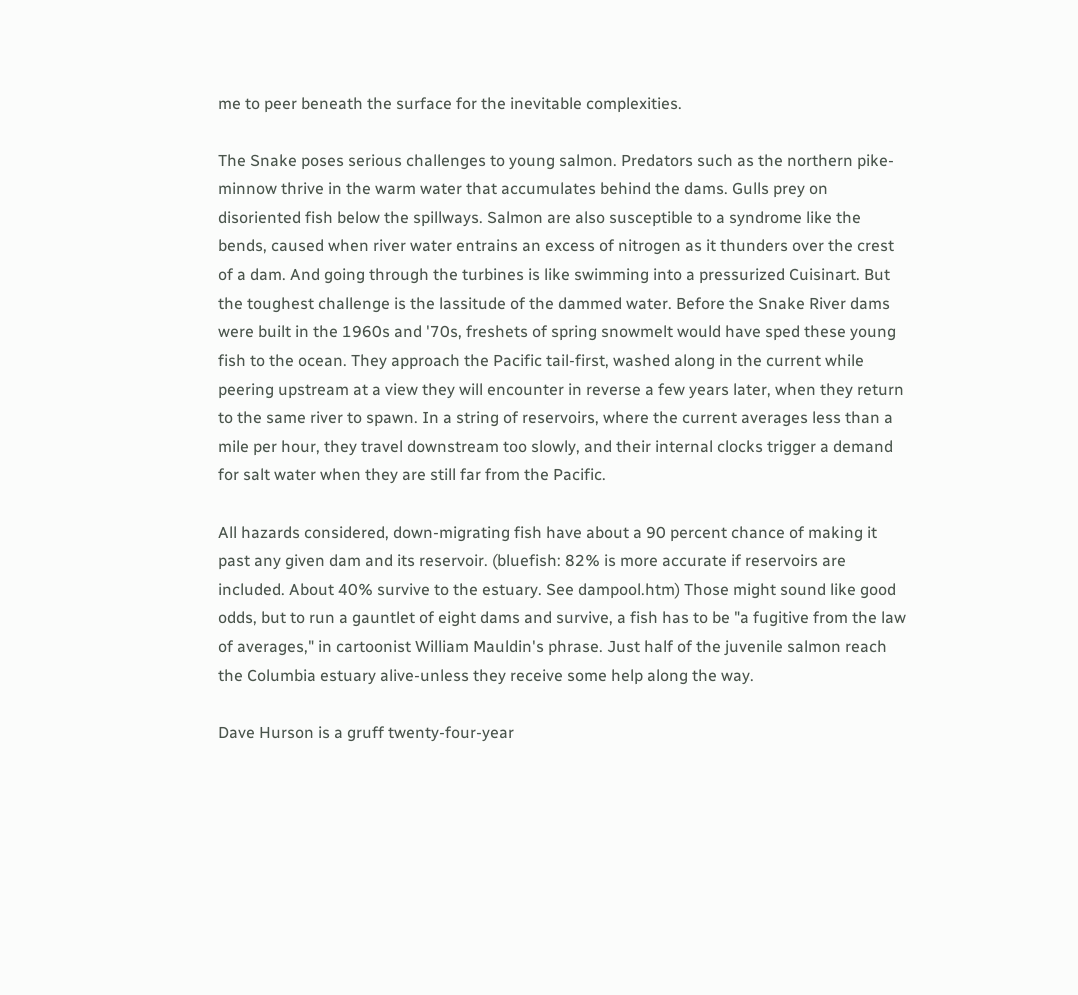me to peer beneath the surface for the inevitable complexities.

The Snake poses serious challenges to young salmon. Predators such as the northern pike-minnow thrive in the warm water that accumulates behind the dams. Gulls prey on disoriented fish below the spillways. Salmon are also susceptible to a syndrome like the bends, caused when river water entrains an excess of nitrogen as it thunders over the crest of a dam. And going through the turbines is like swimming into a pressurized Cuisinart. But the toughest challenge is the lassitude of the dammed water. Before the Snake River dams were built in the 1960s and '70s, freshets of spring snowmelt would have sped these young fish to the ocean. They approach the Pacific tail-first, washed along in the current while peering upstream at a view they will encounter in reverse a few years later, when they return to the same river to spawn. In a string of reservoirs, where the current averages less than a mile per hour, they travel downstream too slowly, and their internal clocks trigger a demand for salt water when they are still far from the Pacific.

All hazards considered, down-migrating fish have about a 90 percent chance of making it past any given dam and its reservoir. (bluefish: 82% is more accurate if reservoirs are included. About 40% survive to the estuary. See dampool.htm) Those might sound like good odds, but to run a gauntlet of eight dams and survive, a fish has to be "a fugitive from the law of averages," in cartoonist William Mauldin's phrase. Just half of the juvenile salmon reach the Columbia estuary alive-unless they receive some help along the way.

Dave Hurson is a gruff twenty-four-year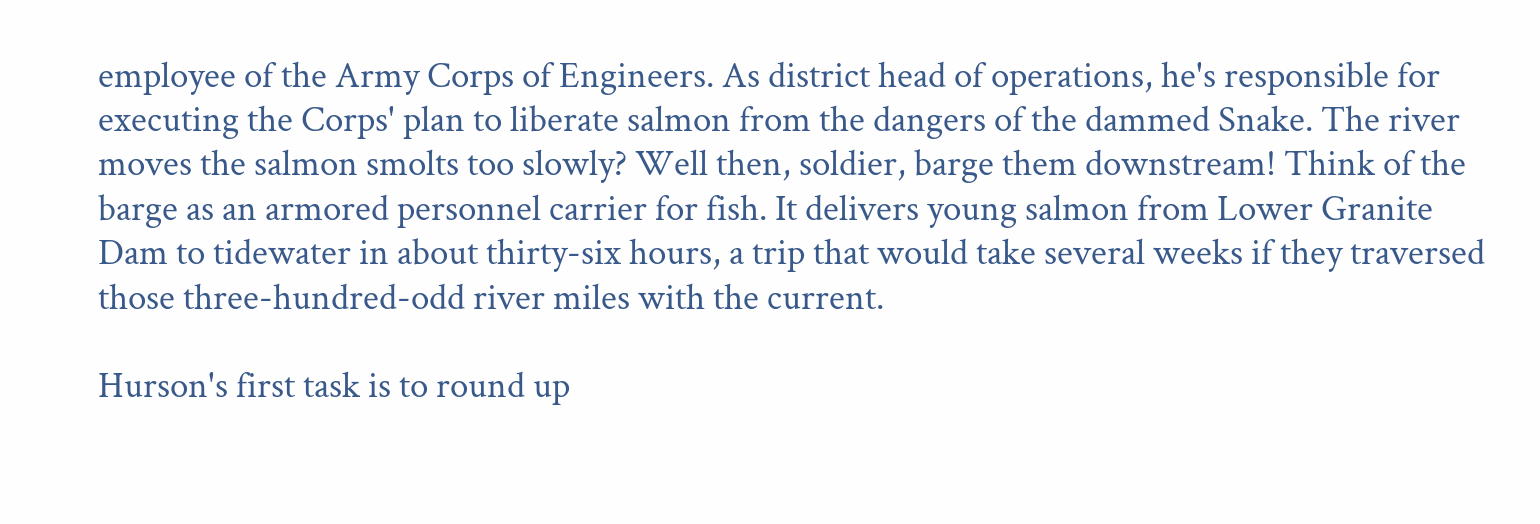employee of the Army Corps of Engineers. As district head of operations, he's responsible for executing the Corps' plan to liberate salmon from the dangers of the dammed Snake. The river moves the salmon smolts too slowly? Well then, soldier, barge them downstream! Think of the barge as an armored personnel carrier for fish. It delivers young salmon from Lower Granite Dam to tidewater in about thirty-six hours, a trip that would take several weeks if they traversed those three-hundred-odd river miles with the current.

Hurson's first task is to round up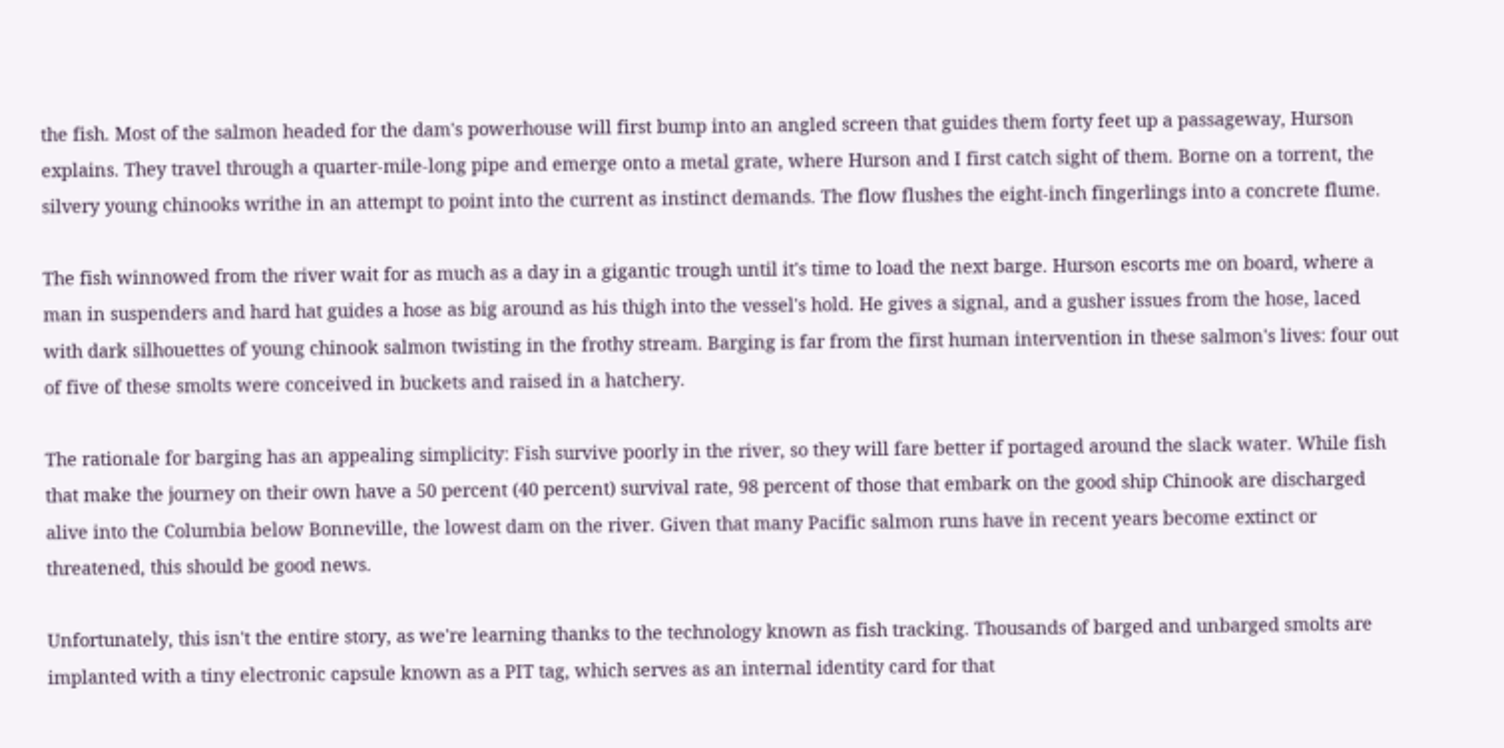the fish. Most of the salmon headed for the dam's powerhouse will first bump into an angled screen that guides them forty feet up a passageway, Hurson explains. They travel through a quarter-mile-long pipe and emerge onto a metal grate, where Hurson and I first catch sight of them. Borne on a torrent, the silvery young chinooks writhe in an attempt to point into the current as instinct demands. The flow flushes the eight-inch fingerlings into a concrete flume.

The fish winnowed from the river wait for as much as a day in a gigantic trough until it's time to load the next barge. Hurson escorts me on board, where a man in suspenders and hard hat guides a hose as big around as his thigh into the vessel's hold. He gives a signal, and a gusher issues from the hose, laced with dark silhouettes of young chinook salmon twisting in the frothy stream. Barging is far from the first human intervention in these salmon's lives: four out of five of these smolts were conceived in buckets and raised in a hatchery.

The rationale for barging has an appealing simplicity: Fish survive poorly in the river, so they will fare better if portaged around the slack water. While fish that make the journey on their own have a 50 percent (40 percent) survival rate, 98 percent of those that embark on the good ship Chinook are discharged alive into the Columbia below Bonneville, the lowest dam on the river. Given that many Pacific salmon runs have in recent years become extinct or threatened, this should be good news.

Unfortunately, this isn't the entire story, as we're learning thanks to the technology known as fish tracking. Thousands of barged and unbarged smolts are implanted with a tiny electronic capsule known as a PIT tag, which serves as an internal identity card for that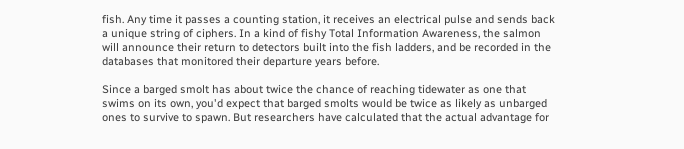fish. Any time it passes a counting station, it receives an electrical pulse and sends back a unique string of ciphers. In a kind of fishy Total Information Awareness, the salmon will announce their return to detectors built into the fish ladders, and be recorded in the databases that monitored their departure years before.

Since a barged smolt has about twice the chance of reaching tidewater as one that swims on its own, you'd expect that barged smolts would be twice as likely as unbarged ones to survive to spawn. But researchers have calculated that the actual advantage for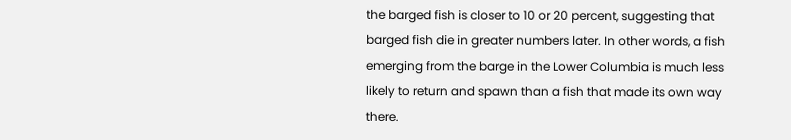the barged fish is closer to 10 or 20 percent, suggesting that barged fish die in greater numbers later. In other words, a fish emerging from the barge in the Lower Columbia is much less likely to return and spawn than a fish that made its own way there.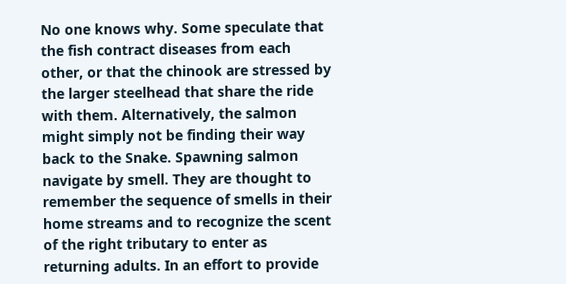No one knows why. Some speculate that the fish contract diseases from each other, or that the chinook are stressed by the larger steelhead that share the ride with them. Alternatively, the salmon might simply not be finding their way back to the Snake. Spawning salmon navigate by smell. They are thought to remember the sequence of smells in their home streams and to recognize the scent of the right tributary to enter as returning adults. In an effort to provide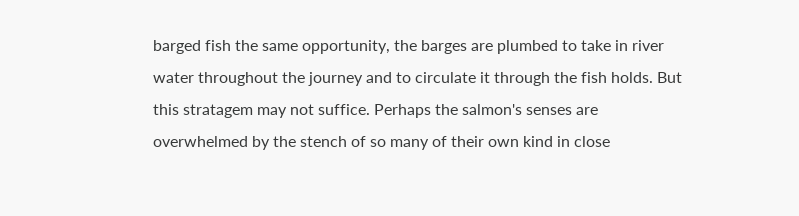barged fish the same opportunity, the barges are plumbed to take in river water throughout the journey and to circulate it through the fish holds. But this stratagem may not suffice. Perhaps the salmon's senses are overwhelmed by the stench of so many of their own kind in close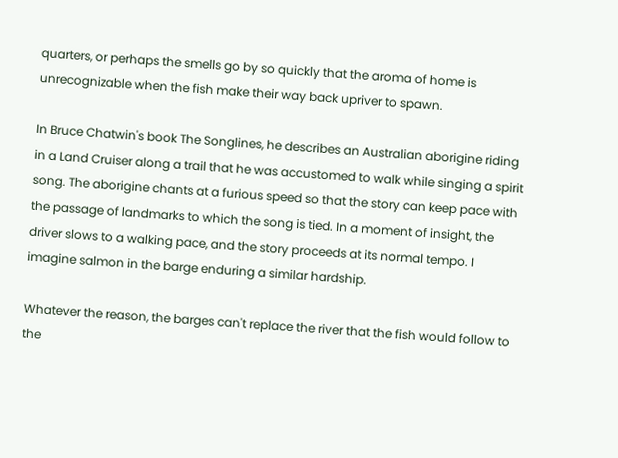quarters, or perhaps the smells go by so quickly that the aroma of home is unrecognizable when the fish make their way back upriver to spawn.

In Bruce Chatwin's book The Songlines, he describes an Australian aborigine riding in a Land Cruiser along a trail that he was accustomed to walk while singing a spirit song. The aborigine chants at a furious speed so that the story can keep pace with the passage of landmarks to which the song is tied. In a moment of insight, the driver slows to a walking pace, and the story proceeds at its normal tempo. I imagine salmon in the barge enduring a similar hardship.

Whatever the reason, the barges can't replace the river that the fish would follow to the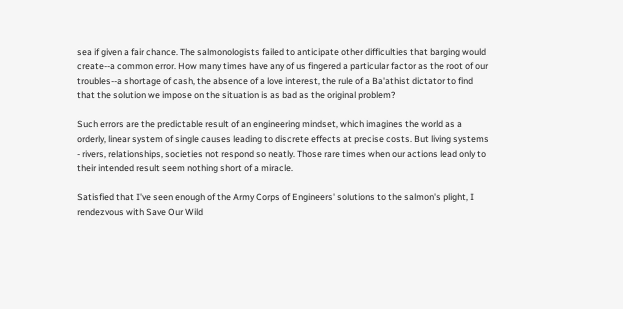sea if given a fair chance. The salmonologists failed to anticipate other difficulties that barging would create--a common error. How many times have any of us fingered a particular factor as the root of our troubles--a shortage of cash, the absence of a love interest, the rule of a Ba'athist dictator to find that the solution we impose on the situation is as bad as the original problem?

Such errors are the predictable result of an engineering mindset, which imagines the world as a orderly, linear system of single causes leading to discrete effects at precise costs. But living systems - rivers, relationships, societies not respond so neatly. Those rare times when our actions lead only to their intended result seem nothing short of a miracle.

Satisfied that I've seen enough of the Army Corps of Engineers' solutions to the salmon's plight, I rendezvous with Save Our Wild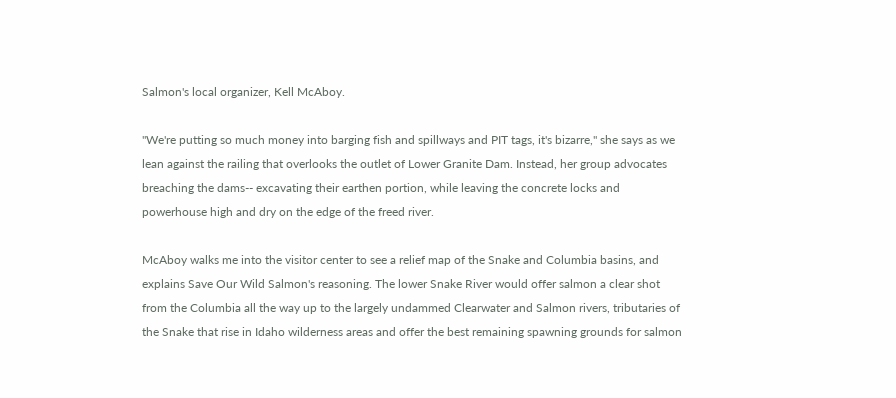Salmon's local organizer, Kell McAboy.

"We're putting so much money into barging fish and spillways and PIT tags, it's bizarre," she says as we lean against the railing that overlooks the outlet of Lower Granite Dam. Instead, her group advocates breaching the dams-- excavating their earthen portion, while leaving the concrete locks and powerhouse high and dry on the edge of the freed river.

McAboy walks me into the visitor center to see a relief map of the Snake and Columbia basins, and explains Save Our Wild Salmon's reasoning. The lower Snake River would offer salmon a clear shot from the Columbia all the way up to the largely undammed Clearwater and Salmon rivers, tributaries of the Snake that rise in Idaho wilderness areas and offer the best remaining spawning grounds for salmon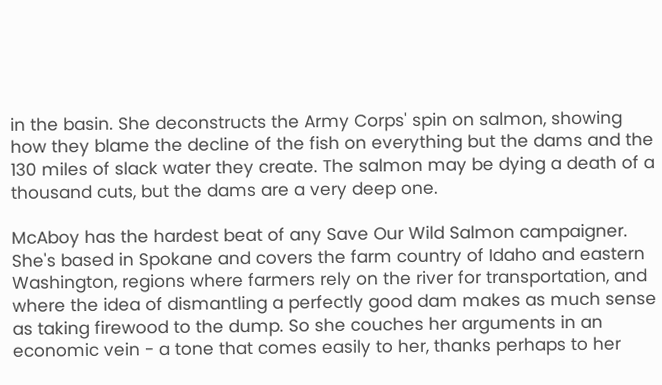in the basin. She deconstructs the Army Corps' spin on salmon, showing how they blame the decline of the fish on everything but the dams and the 130 miles of slack water they create. The salmon may be dying a death of a thousand cuts, but the dams are a very deep one.

McAboy has the hardest beat of any Save Our Wild Salmon campaigner. She's based in Spokane and covers the farm country of Idaho and eastern Washington, regions where farmers rely on the river for transportation, and where the idea of dismantling a perfectly good dam makes as much sense as taking firewood to the dump. So she couches her arguments in an economic vein - a tone that comes easily to her, thanks perhaps to her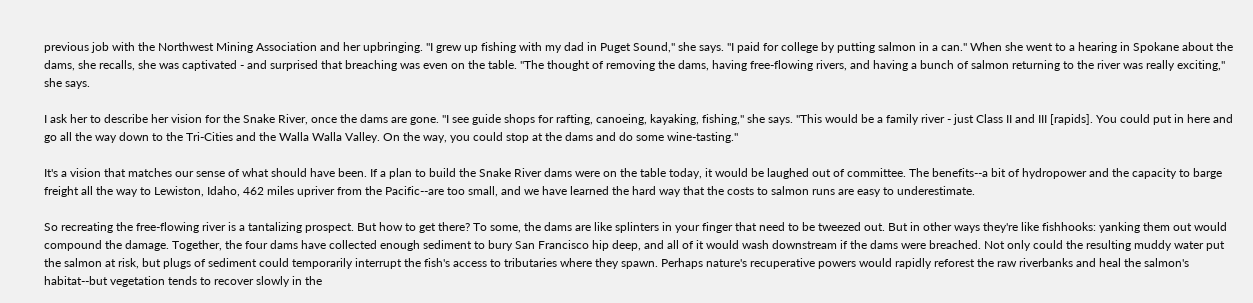previous job with the Northwest Mining Association and her upbringing. "I grew up fishing with my dad in Puget Sound," she says. "I paid for college by putting salmon in a can." When she went to a hearing in Spokane about the dams, she recalls, she was captivated - and surprised that breaching was even on the table. "The thought of removing the dams, having free-flowing rivers, and having a bunch of salmon returning to the river was really exciting," she says.

I ask her to describe her vision for the Snake River, once the dams are gone. "I see guide shops for rafting, canoeing, kayaking, fishing," she says. "This would be a family river - just Class II and III [rapids]. You could put in here and go all the way down to the Tri-Cities and the Walla Walla Valley. On the way, you could stop at the dams and do some wine-tasting."

It's a vision that matches our sense of what should have been. If a plan to build the Snake River dams were on the table today, it would be laughed out of committee. The benefits--a bit of hydropower and the capacity to barge freight all the way to Lewiston, Idaho, 462 miles upriver from the Pacific--are too small, and we have learned the hard way that the costs to salmon runs are easy to underestimate.

So recreating the free-flowing river is a tantalizing prospect. But how to get there? To some, the dams are like splinters in your finger that need to be tweezed out. But in other ways they're like fishhooks: yanking them out would compound the damage. Together, the four dams have collected enough sediment to bury San Francisco hip deep, and all of it would wash downstream if the dams were breached. Not only could the resulting muddy water put the salmon at risk, but plugs of sediment could temporarily interrupt the fish's access to tributaries where they spawn. Perhaps nature's recuperative powers would rapidly reforest the raw riverbanks and heal the salmon's habitat--but vegetation tends to recover slowly in the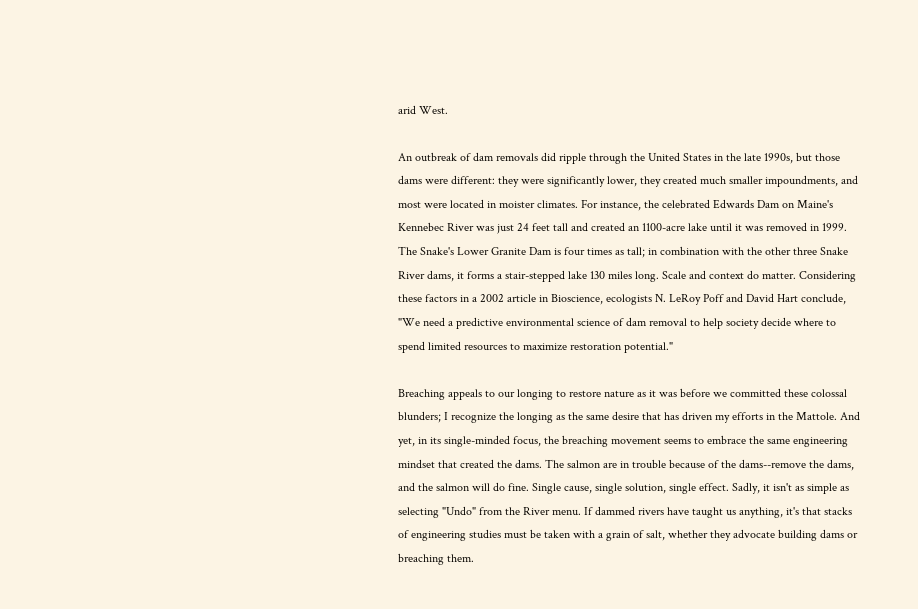arid West.

An outbreak of dam removals did ripple through the United States in the late 1990s, but those dams were different: they were significantly lower, they created much smaller impoundments, and most were located in moister climates. For instance, the celebrated Edwards Dam on Maine's Kennebec River was just 24 feet tall and created an 1100-acre lake until it was removed in 1999. The Snake's Lower Granite Dam is four times as tall; in combination with the other three Snake River dams, it forms a stair-stepped lake 130 miles long. Scale and context do matter. Considering these factors in a 2002 article in Bioscience, ecologists N. LeRoy Poff and David Hart conclude, "We need a predictive environmental science of dam removal to help society decide where to spend limited resources to maximize restoration potential."

Breaching appeals to our longing to restore nature as it was before we committed these colossal blunders; I recognize the longing as the same desire that has driven my efforts in the Mattole. And yet, in its single-minded focus, the breaching movement seems to embrace the same engineering mindset that created the dams. The salmon are in trouble because of the dams--remove the dams, and the salmon will do fine. Single cause, single solution, single effect. Sadly, it isn't as simple as selecting "Undo" from the River menu. If dammed rivers have taught us anything, it's that stacks of engineering studies must be taken with a grain of salt, whether they advocate building dams or breaching them.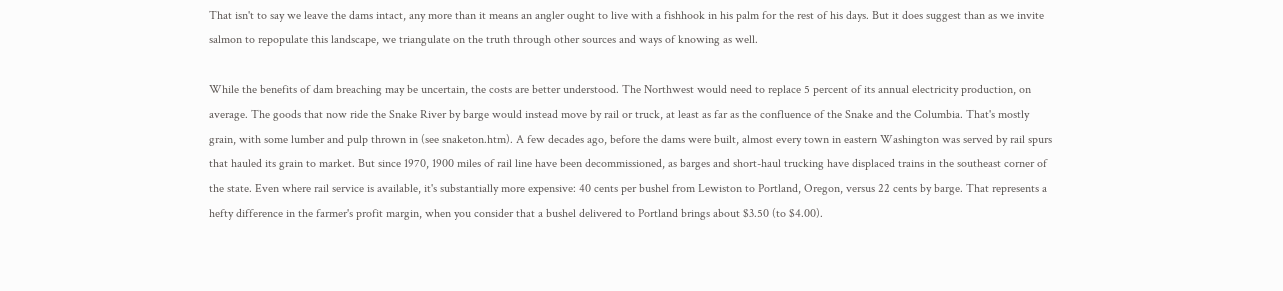That isn't to say we leave the dams intact, any more than it means an angler ought to live with a fishhook in his palm for the rest of his days. But it does suggest than as we invite salmon to repopulate this landscape, we triangulate on the truth through other sources and ways of knowing as well.

While the benefits of dam breaching may be uncertain, the costs are better understood. The Northwest would need to replace 5 percent of its annual electricity production, on average. The goods that now ride the Snake River by barge would instead move by rail or truck, at least as far as the confluence of the Snake and the Columbia. That's mostly grain, with some lumber and pulp thrown in (see snaketon.htm). A few decades ago, before the dams were built, almost every town in eastern Washington was served by rail spurs that hauled its grain to market. But since 1970, 1900 miles of rail line have been decommissioned, as barges and short-haul trucking have displaced trains in the southeast corner of the state. Even where rail service is available, it's substantially more expensive: 40 cents per bushel from Lewiston to Portland, Oregon, versus 22 cents by barge. That represents a hefty difference in the farmer's profit margin, when you consider that a bushel delivered to Portland brings about $3.50 (to $4.00).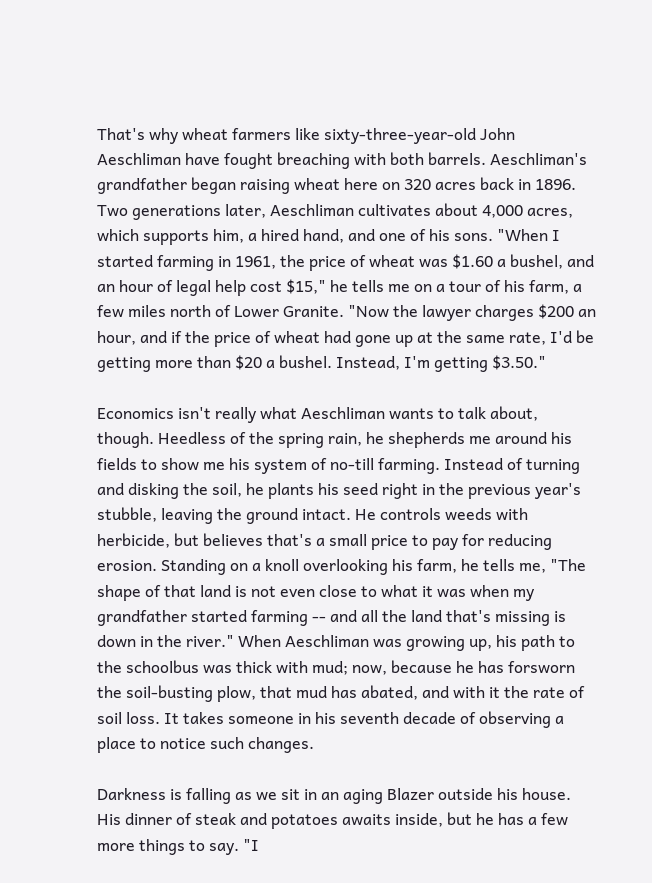That's why wheat farmers like sixty-three-year-old John Aeschliman have fought breaching with both barrels. Aeschliman's grandfather began raising wheat here on 320 acres back in 1896. Two generations later, Aeschliman cultivates about 4,000 acres, which supports him, a hired hand, and one of his sons. "When I started farming in 1961, the price of wheat was $1.60 a bushel, and an hour of legal help cost $15," he tells me on a tour of his farm, a few miles north of Lower Granite. "Now the lawyer charges $200 an hour, and if the price of wheat had gone up at the same rate, I'd be getting more than $20 a bushel. Instead, I'm getting $3.50."

Economics isn't really what Aeschliman wants to talk about, though. Heedless of the spring rain, he shepherds me around his fields to show me his system of no-till farming. Instead of turning and disking the soil, he plants his seed right in the previous year's stubble, leaving the ground intact. He controls weeds with herbicide, but believes that's a small price to pay for reducing erosion. Standing on a knoll overlooking his farm, he tells me, "The shape of that land is not even close to what it was when my grandfather started farming -- and all the land that's missing is down in the river." When Aeschliman was growing up, his path to the schoolbus was thick with mud; now, because he has forsworn the soil-busting plow, that mud has abated, and with it the rate of soil loss. It takes someone in his seventh decade of observing a place to notice such changes.

Darkness is falling as we sit in an aging Blazer outside his house. His dinner of steak and potatoes awaits inside, but he has a few more things to say. "I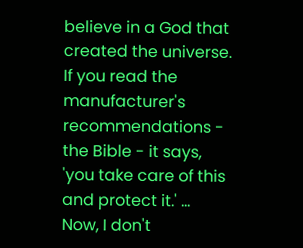believe in a God that created the universe. If you read the manufacturer's recommendations - the Bible - it says, 'you take care of this and protect it.' ... Now, I don't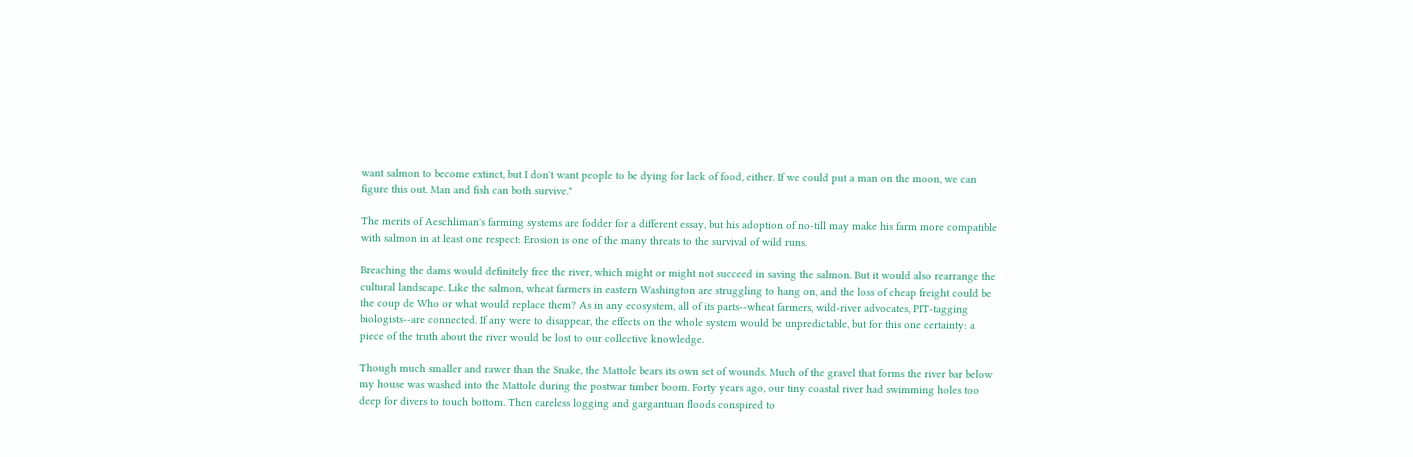want salmon to become extinct, but I don't want people to be dying for lack of food, either. If we could put a man on the moon, we can figure this out. Man and fish can both survive."

The merits of Aeschliman's farming systems are fodder for a different essay, but his adoption of no-till may make his farm more compatible with salmon in at least one respect: Erosion is one of the many threats to the survival of wild runs.

Breaching the dams would definitely free the river, which might or might not succeed in saving the salmon. But it would also rearrange the cultural landscape. Like the salmon, wheat farmers in eastern Washington are struggling to hang on, and the loss of cheap freight could be the coup de Who or what would replace them? As in any ecosystem, all of its parts--wheat farmers, wild-river advocates, PIT-tagging biologists--are connected. If any were to disappear, the effects on the whole system would be unpredictable, but for this one certainty: a piece of the truth about the river would be lost to our collective knowledge.

Though much smaller and rawer than the Snake, the Mattole bears its own set of wounds. Much of the gravel that forms the river bar below my house was washed into the Mattole during the postwar timber boom. Forty years ago, our tiny coastal river had swimming holes too deep for divers to touch bottom. Then careless logging and gargantuan floods conspired to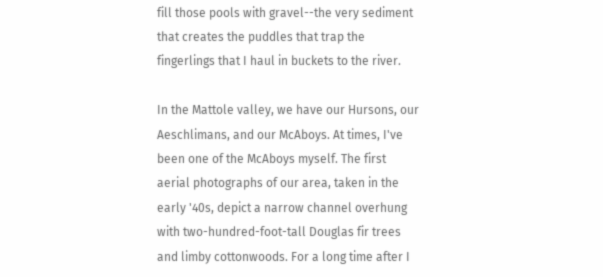fill those pools with gravel--the very sediment that creates the puddles that trap the fingerlings that I haul in buckets to the river.

In the Mattole valley, we have our Hursons, our Aeschlimans, and our McAboys. At times, I've been one of the McAboys myself. The first aerial photographs of our area, taken in the early '40s, depict a narrow channel overhung with two-hundred-foot-tall Douglas fir trees and limby cottonwoods. For a long time after I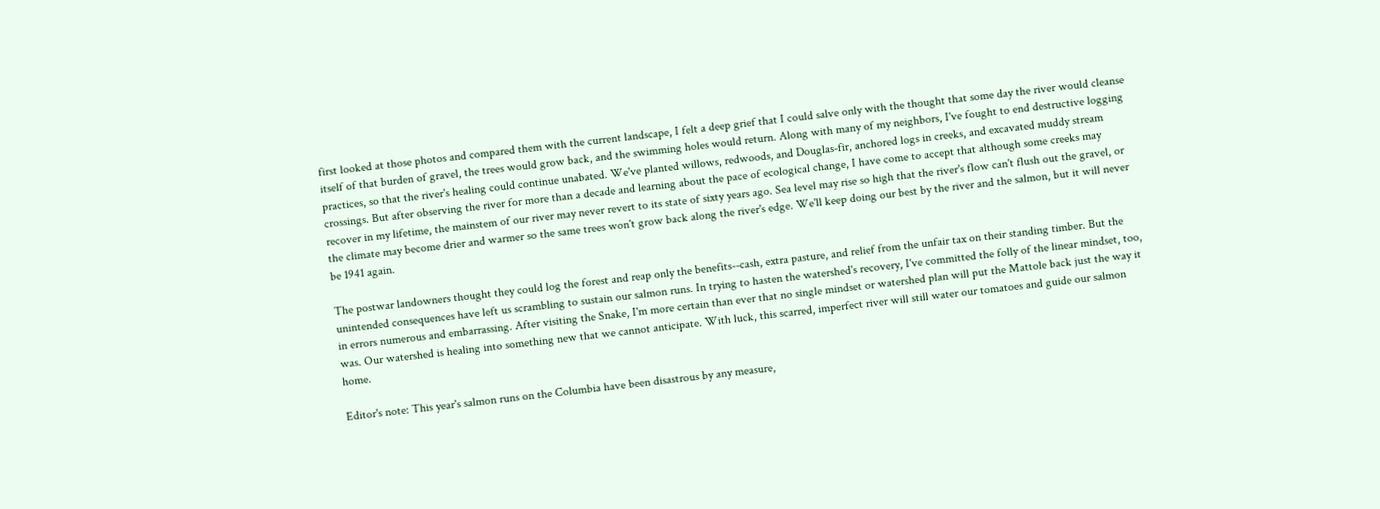first looked at those photos and compared them with the current landscape, I felt a deep grief that I could salve only with the thought that some day the river would cleanse itself of that burden of gravel, the trees would grow back, and the swimming holes would return. Along with many of my neighbors, I've fought to end destructive logging practices, so that the river's healing could continue unabated. We've planted willows, redwoods, and Douglas-fir, anchored logs in creeks, and excavated muddy stream crossings. But after observing the river for more than a decade and learning about the pace of ecological change, I have come to accept that although some creeks may recover in my lifetime, the mainstem of our river may never revert to its state of sixty years ago. Sea level may rise so high that the river's flow can't flush out the gravel, or the climate may become drier and warmer so the same trees won't grow back along the river's edge. We'll keep doing our best by the river and the salmon, but it will never be 1941 again.

The postwar landowners thought they could log the forest and reap only the benefits--cash, extra pasture, and relief from the unfair tax on their standing timber. But the unintended consequences have left us scrambling to sustain our salmon runs. In trying to hasten the watershed's recovery, I've committed the folly of the linear mindset, too, in errors numerous and embarrassing. After visiting the Snake, I'm more certain than ever that no single mindset or watershed plan will put the Mattole back just the way it was. Our watershed is healing into something new that we cannot anticipate. With luck, this scarred, imperfect river will still water our tomatoes and guide our salmon home.

Editor's note: This year's salmon runs on the Columbia have been disastrous by any measure,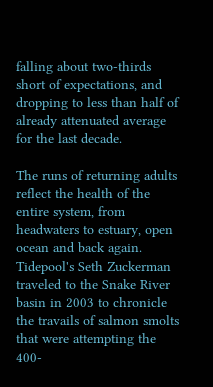falling about two-thirds short of expectations, and dropping to less than half of already attenuated average for the last decade.

The runs of returning adults reflect the health of the entire system, from headwaters to estuary, open ocean and back again. Tidepool's Seth Zuckerman traveled to the Snake River basin in 2003 to chronicle the travails of salmon smolts that were attempting the 400-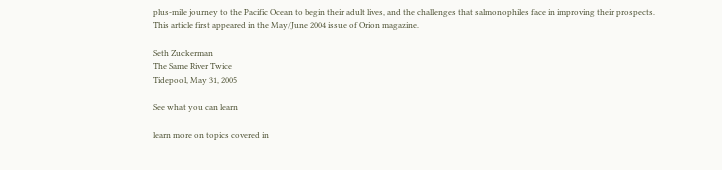plus-mile journey to the Pacific Ocean to begin their adult lives, and the challenges that salmonophiles face in improving their prospects. This article first appeared in the May/June 2004 issue of Orion magazine.

Seth Zuckerman
The Same River Twice
Tidepool, May 31, 2005

See what you can learn

learn more on topics covered in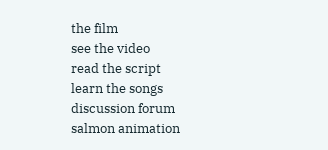the film
see the video
read the script
learn the songs
discussion forum
salmon animation